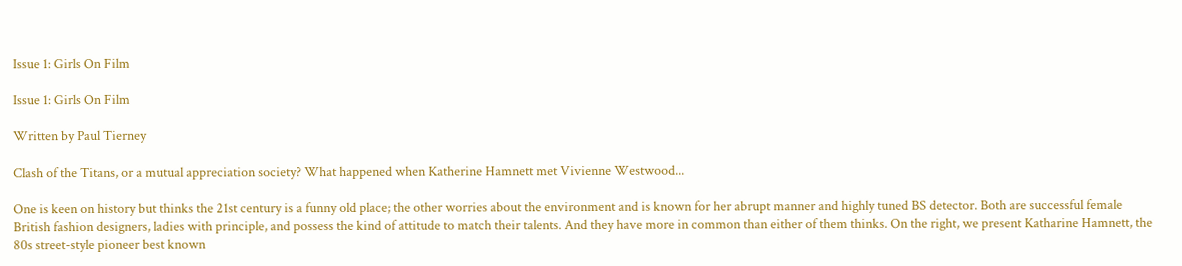Issue 1: Girls On Film

Issue 1: Girls On Film

Written by Paul Tierney

Clash of the Titans, or a mutual appreciation society? What happened when Katherine Hamnett met Vivienne Westwood...

One is keen on history but thinks the 21st century is a funny old place; the other worries about the environment and is known for her abrupt manner and highly tuned BS detector. Both are successful female British fashion designers, ladies with principle, and possess the kind of attitude to match their talents. And they have more in common than either of them thinks. On the right, we present Katharine Hamnett, the 80s street-style pioneer best known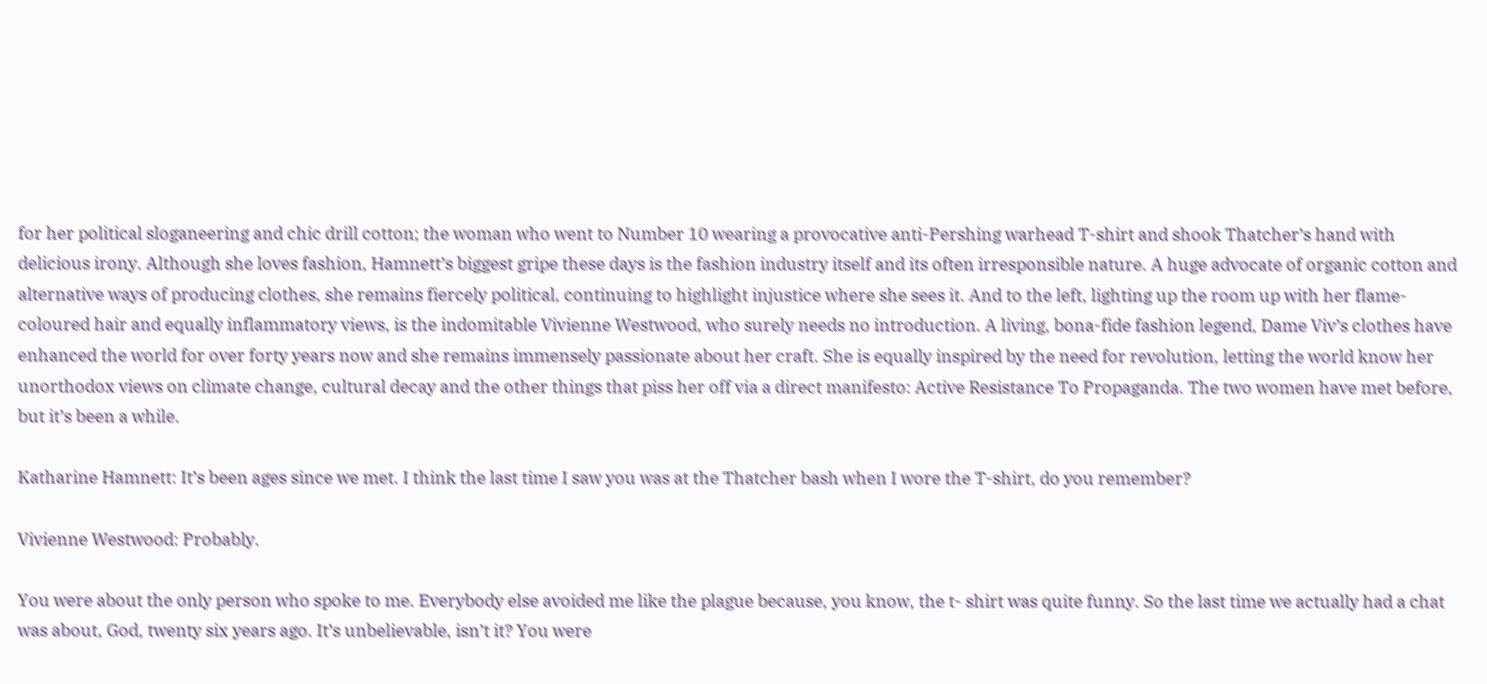for her political sloganeering and chic drill cotton; the woman who went to Number 10 wearing a provocative anti-Pershing warhead T-shirt and shook Thatcher’s hand with delicious irony. Although she loves fashion, Hamnett’s biggest gripe these days is the fashion industry itself and its often irresponsible nature. A huge advocate of organic cotton and alternative ways of producing clothes, she remains fiercely political, continuing to highlight injustice where she sees it. And to the left, lighting up the room up with her flame-coloured hair and equally inflammatory views, is the indomitable Vivienne Westwood, who surely needs no introduction. A living, bona-fide fashion legend, Dame Viv’s clothes have enhanced the world for over forty years now and she remains immensely passionate about her craft. She is equally inspired by the need for revolution, letting the world know her unorthodox views on climate change, cultural decay and the other things that piss her off via a direct manifesto: Active Resistance To Propaganda. The two women have met before, but it’s been a while.

Katharine Hamnett: It’s been ages since we met. I think the last time I saw you was at the Thatcher bash when I wore the T-shirt, do you remember?

Vivienne Westwood: Probably.

You were about the only person who spoke to me. Everybody else avoided me like the plague because, you know, the t- shirt was quite funny. So the last time we actually had a chat was about, God, twenty six years ago. It’s unbelievable, isn’t it? You were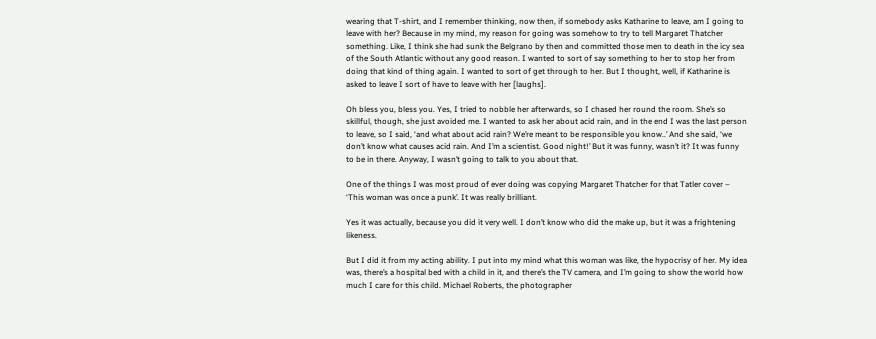wearing that T-shirt, and I remember thinking, now then, if somebody asks Katharine to leave, am I going to leave with her? Because in my mind, my reason for going was somehow to try to tell Margaret Thatcher something. Like, I think she had sunk the Belgrano by then and committed those men to death in the icy sea of the South Atlantic without any good reason. I wanted to sort of say something to her to stop her from doing that kind of thing again. I wanted to sort of get through to her. But I thought, well, if Katharine is asked to leave I sort of have to leave with her [laughs].

Oh bless you, bless you. Yes, I tried to nobble her afterwards, so I chased her round the room. She’s so skillful, though, she just avoided me. I wanted to ask her about acid rain, and in the end I was the last person to leave, so I said, ‘and what about acid rain? We’re meant to be responsible you know..’ And she said, ‘we don’t know what causes acid rain. And I’m a scientist. Good night!’ But it was funny, wasn’t it? It was funny to be in there. Anyway, I wasn’t going to talk to you about that.

One of the things I was most proud of ever doing was copying Margaret Thatcher for that Tatler cover – ‘This woman was once a punk’. It was really brilliant.

Yes it was actually, because you did it very well. I don’t know who did the make up, but it was a frightening likeness.

But I did it from my acting ability. I put into my mind what this woman was like, the hypocrisy of her. My idea was, there’s a hospital bed with a child in it, and there’s the TV camera, and I’m going to show the world how much I care for this child. Michael Roberts, the photographer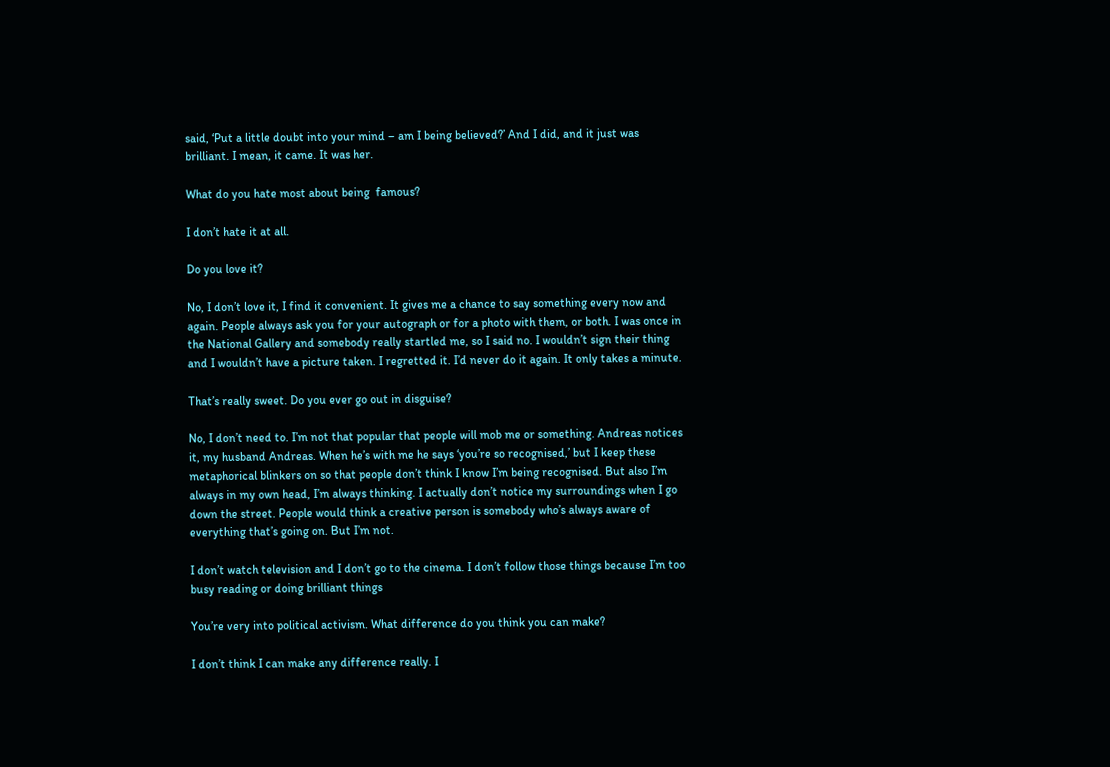said, ‘Put a little doubt into your mind – am I being believed?’ And I did, and it just was brilliant. I mean, it came. It was her.

What do you hate most about being  famous?

I don’t hate it at all.

Do you love it?

No, I don’t love it, I find it convenient. It gives me a chance to say something every now and again. People always ask you for your autograph or for a photo with them, or both. I was once in the National Gallery and somebody really startled me, so I said no. I wouldn’t sign their thing and I wouldn’t have a picture taken. I regretted it. I’d never do it again. It only takes a minute.

That’s really sweet. Do you ever go out in disguise?

No, I don’t need to. I’m not that popular that people will mob me or something. Andreas notices it, my husband Andreas. When he’s with me he says ‘you’re so recognised,’ but I keep these metaphorical blinkers on so that people don’t think I know I’m being recognised. But also I’m always in my own head, I’m always thinking. I actually don’t notice my surroundings when I go down the street. People would think a creative person is somebody who’s always aware of everything that’s going on. But I’m not.

I don’t watch television and I don’t go to the cinema. I don’t follow those things because I’m too busy reading or doing brilliant things

You’re very into political activism. What difference do you think you can make?

I don’t think I can make any difference really. I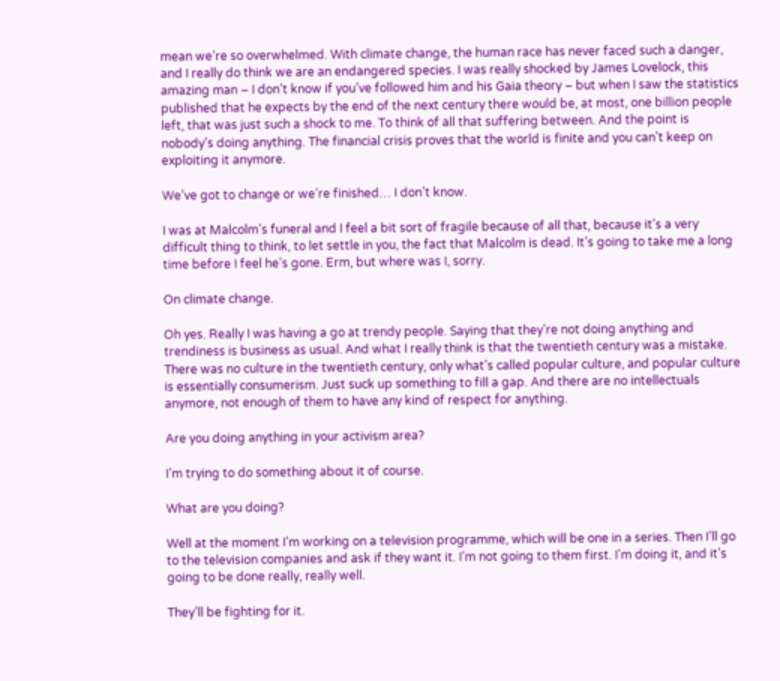mean we’re so overwhelmed. With climate change, the human race has never faced such a danger, and I really do think we are an endangered species. I was really shocked by James Lovelock, this amazing man – I don’t know if you’ve followed him and his Gaia theory – but when I saw the statistics published that he expects by the end of the next century there would be, at most, one billion people left, that was just such a shock to me. To think of all that suffering between. And the point is nobody’s doing anything. The financial crisis proves that the world is finite and you can’t keep on exploiting it anymore.

We’ve got to change or we’re finished… I don’t know.

I was at Malcolm’s funeral and I feel a bit sort of fragile because of all that, because it’s a very difficult thing to think, to let settle in you, the fact that Malcolm is dead. It’s going to take me a long time before I feel he’s gone. Erm, but where was I, sorry.

On climate change.

Oh yes. Really I was having a go at trendy people. Saying that they’re not doing anything and trendiness is business as usual. And what I really think is that the twentieth century was a mistake. There was no culture in the twentieth century, only what’s called popular culture, and popular culture is essentially consumerism. Just suck up something to fill a gap. And there are no intellectuals anymore, not enough of them to have any kind of respect for anything.

Are you doing anything in your activism area?

I’m trying to do something about it of course.

What are you doing?

Well at the moment I’m working on a television programme, which will be one in a series. Then I’ll go to the television companies and ask if they want it. I’m not going to them first. I’m doing it, and it’s going to be done really, really well.

They’ll be fighting for it.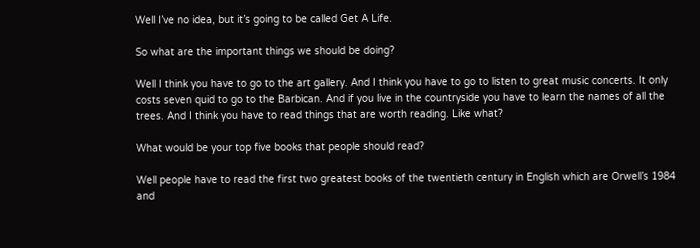Well I’ve no idea, but it’s going to be called Get A Life.

So what are the important things we should be doing?

Well I think you have to go to the art gallery. And I think you have to go to listen to great music concerts. It only costs seven quid to go to the Barbican. And if you live in the countryside you have to learn the names of all the trees. And I think you have to read things that are worth reading. Like what?

What would be your top five books that people should read?

Well people have to read the first two greatest books of the twentieth century in English which are Orwell’s 1984 and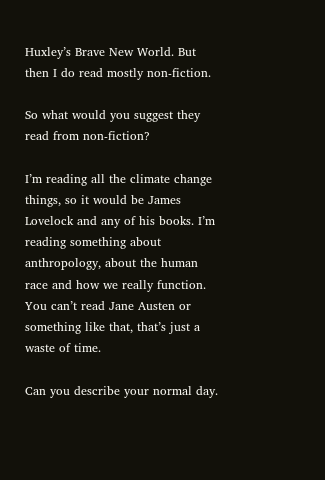Huxley’s Brave New World. But then I do read mostly non-fiction.

So what would you suggest they read from non-fiction?

I’m reading all the climate change things, so it would be James Lovelock and any of his books. I’m reading something about anthropology, about the human race and how we really function. You can’t read Jane Austen or something like that, that’s just a waste of time.

Can you describe your normal day.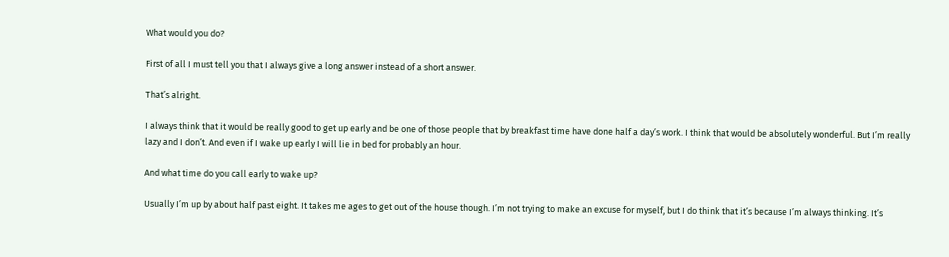What would you do?

First of all I must tell you that I always give a long answer instead of a short answer.

That’s alright.

I always think that it would be really good to get up early and be one of those people that by breakfast time have done half a day’s work. I think that would be absolutely wonderful. But I’m really lazy and I don’t. And even if I wake up early I will lie in bed for probably an hour.

And what time do you call early to wake up?

Usually I’m up by about half past eight. It takes me ages to get out of the house though. I’m not trying to make an excuse for myself, but I do think that it’s because I’m always thinking. It’s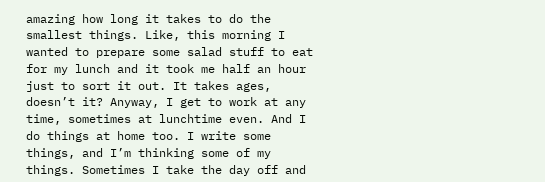amazing how long it takes to do the smallest things. Like, this morning I wanted to prepare some salad stuff to eat for my lunch and it took me half an hour just to sort it out. It takes ages, doesn’t it? Anyway, I get to work at any time, sometimes at lunchtime even. And I do things at home too. I write some things, and I’m thinking some of my things. Sometimes I take the day off and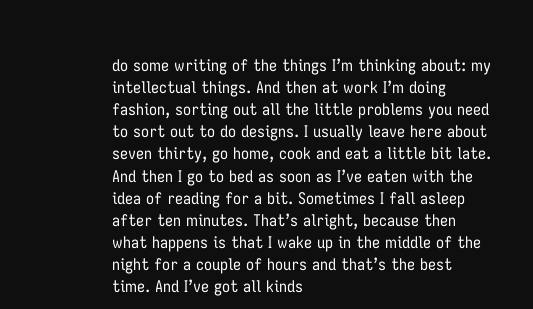do some writing of the things I’m thinking about: my intellectual things. And then at work I’m doing fashion, sorting out all the little problems you need to sort out to do designs. I usually leave here about seven thirty, go home, cook and eat a little bit late. And then I go to bed as soon as I’ve eaten with the idea of reading for a bit. Sometimes I fall asleep after ten minutes. That’s alright, because then what happens is that I wake up in the middle of the night for a couple of hours and that’s the best time. And I’ve got all kinds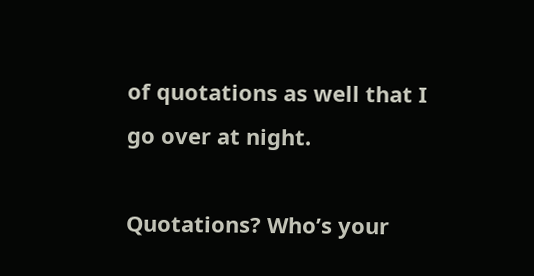of quotations as well that I go over at night.

Quotations? Who’s your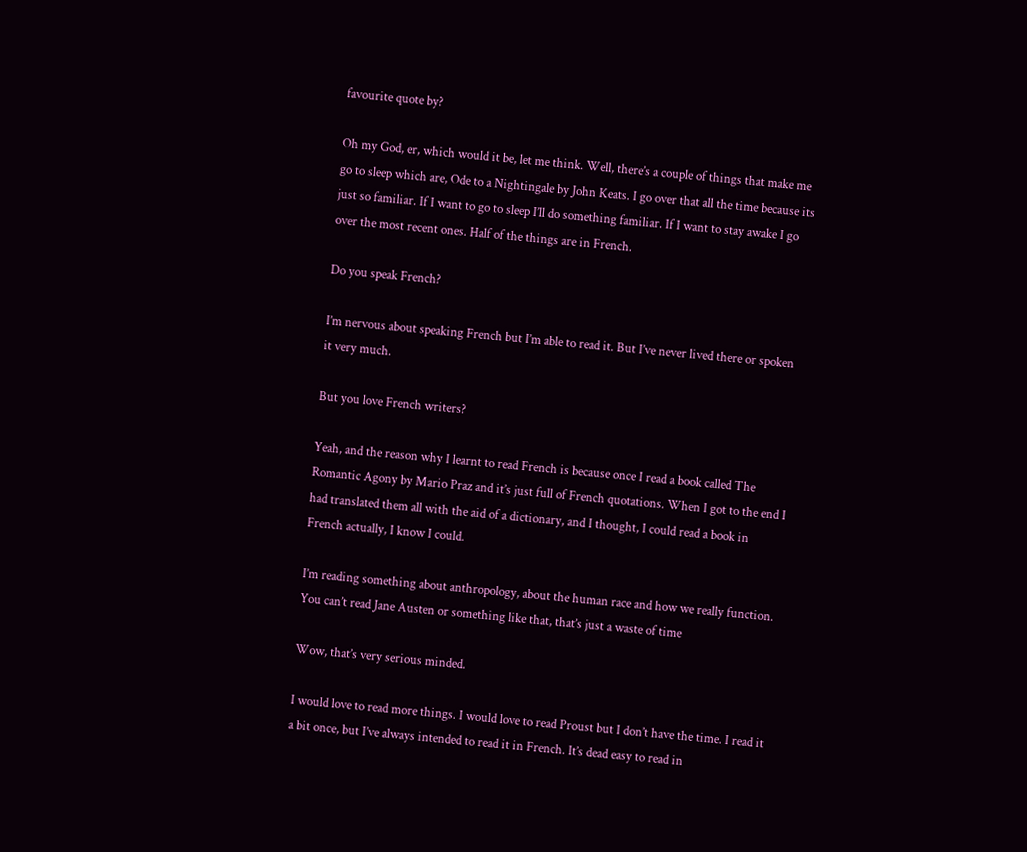favourite quote by?

Oh my God, er, which would it be, let me think. Well, there’s a couple of things that make me go to sleep which are, Ode to a Nightingale by John Keats. I go over that all the time because its just so familiar. If I want to go to sleep I’ll do something familiar. If I want to stay awake I go over the most recent ones. Half of the things are in French.

Do you speak French?

I’m nervous about speaking French but I’m able to read it. But I’ve never lived there or spoken it very much.

But you love French writers?

Yeah, and the reason why I learnt to read French is because once I read a book called The Romantic Agony by Mario Praz and it’s just full of French quotations. When I got to the end I had translated them all with the aid of a dictionary, and I thought, I could read a book in French actually, I know I could.

I’m reading something about anthropology, about the human race and how we really function. You can’t read Jane Austen or something like that, that’s just a waste of time

Wow, that’s very serious minded.

I would love to read more things. I would love to read Proust but I don’t have the time. I read it a bit once, but I’ve always intended to read it in French. It’s dead easy to read in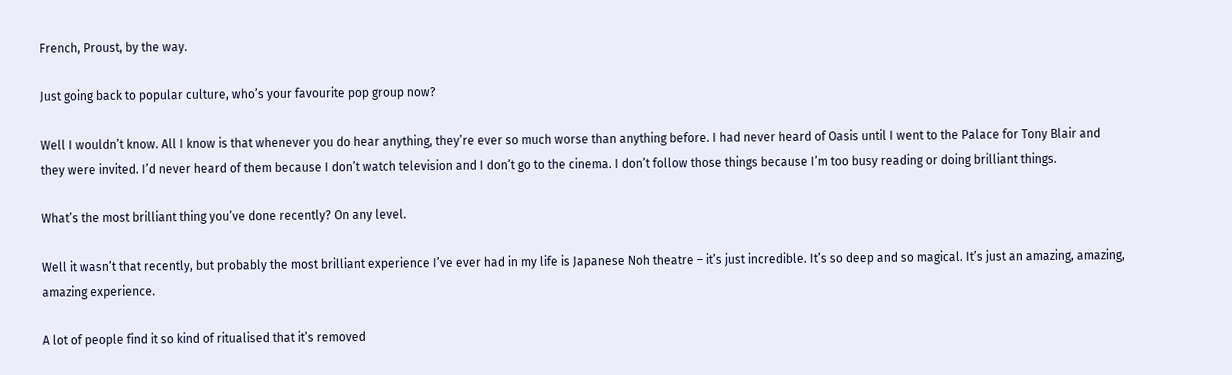French, Proust, by the way.

Just going back to popular culture, who’s your favourite pop group now?

Well I wouldn’t know. All I know is that whenever you do hear anything, they’re ever so much worse than anything before. I had never heard of Oasis until I went to the Palace for Tony Blair and they were invited. I’d never heard of them because I don’t watch television and I don’t go to the cinema. I don’t follow those things because I’m too busy reading or doing brilliant things.

What’s the most brilliant thing you’ve done recently? On any level.

Well it wasn’t that recently, but probably the most brilliant experience I’ve ever had in my life is Japanese Noh theatre – it’s just incredible. It’s so deep and so magical. It’s just an amazing, amazing, amazing experience.

A lot of people find it so kind of ritualised that it’s removed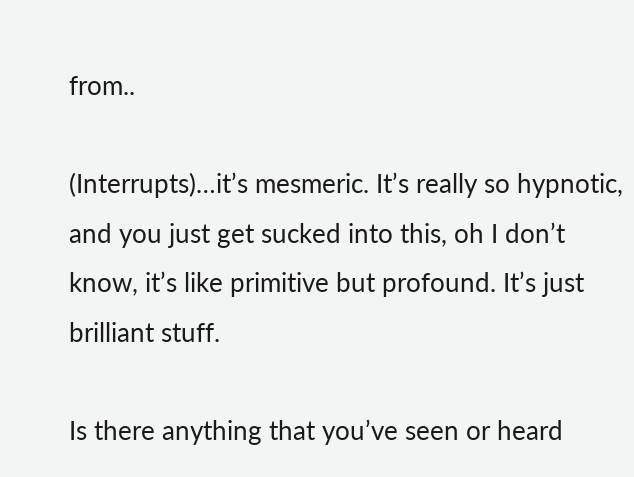from..

(Interrupts)…it’s mesmeric. It’s really so hypnotic, and you just get sucked into this, oh I don’t know, it’s like primitive but profound. It’s just brilliant stuff.

Is there anything that you’ve seen or heard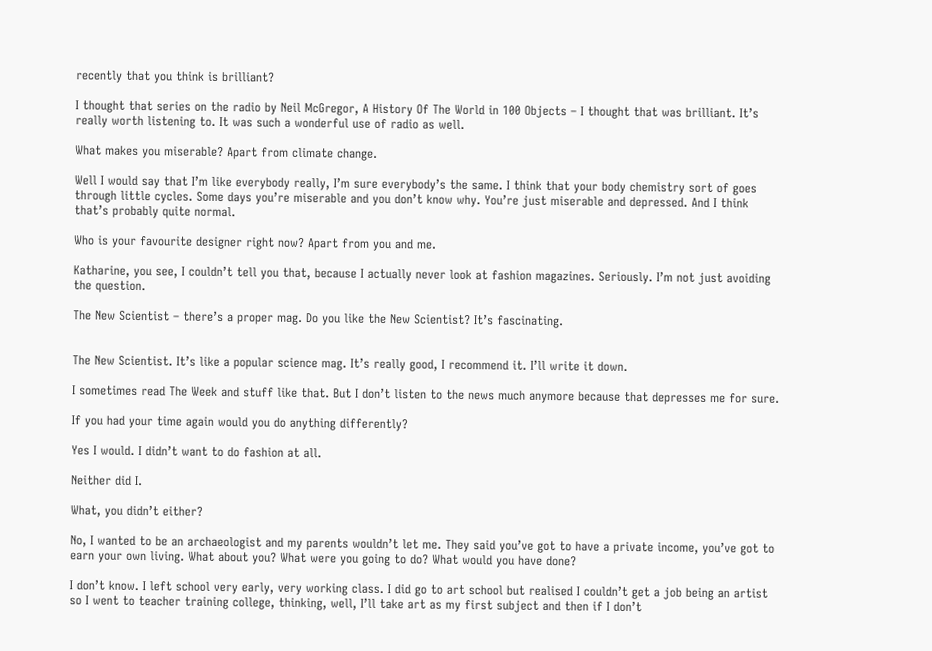recently that you think is brilliant?

I thought that series on the radio by Neil McGregor, A History Of The World in 100 Objects – I thought that was brilliant. It’s really worth listening to. It was such a wonderful use of radio as well.

What makes you miserable? Apart from climate change.

Well I would say that I’m like everybody really, I’m sure everybody’s the same. I think that your body chemistry sort of goes through little cycles. Some days you’re miserable and you don’t know why. You’re just miserable and depressed. And I think that’s probably quite normal.

Who is your favourite designer right now? Apart from you and me.

Katharine, you see, I couldn’t tell you that, because I actually never look at fashion magazines. Seriously. I’m not just avoiding the question.

The New Scientist – there’s a proper mag. Do you like the New Scientist? It’s fascinating.


The New Scientist. It’s like a popular science mag. It’s really good, I recommend it. I’ll write it down.

I sometimes read The Week and stuff like that. But I don’t listen to the news much anymore because that depresses me for sure.

If you had your time again would you do anything differently?

Yes I would. I didn’t want to do fashion at all.

Neither did I.

What, you didn’t either?

No, I wanted to be an archaeologist and my parents wouldn’t let me. They said you’ve got to have a private income, you’ve got to earn your own living. What about you? What were you going to do? What would you have done?

I don’t know. I left school very early, very working class. I did go to art school but realised I couldn’t get a job being an artist so I went to teacher training college, thinking, well, I’ll take art as my first subject and then if I don’t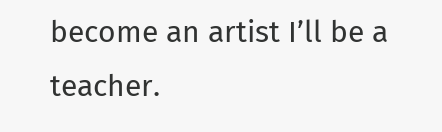become an artist I’ll be a teacher.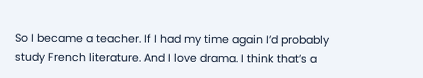So I became a teacher. If I had my time again I’d probably study French literature. And I love drama. I think that’s a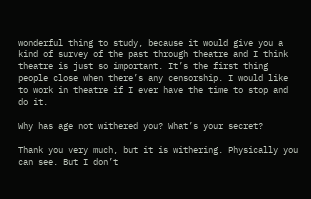wonderful thing to study, because it would give you a kind of survey of the past through theatre and I think theatre is just so important. It’s the first thing people close when there’s any censorship. I would like to work in theatre if I ever have the time to stop and do it.

Why has age not withered you? What’s your secret?

Thank you very much, but it is withering. Physically you can see. But I don’t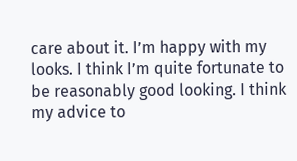care about it. I’m happy with my looks. I think I’m quite fortunate to be reasonably good looking. I think my advice to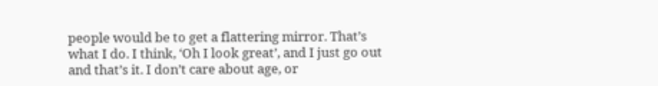people would be to get a flattering mirror. That’s what I do. I think, ‘Oh I look great’, and I just go out and that’s it. I don’t care about age, or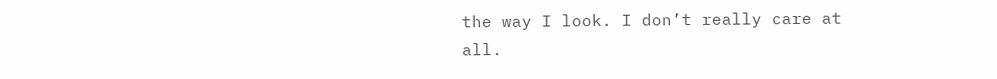the way I look. I don’t really care at all.